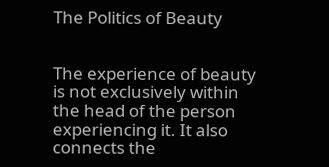The Politics of Beauty


The experience of beauty is not exclusively within the head of the person experiencing it. It also connects the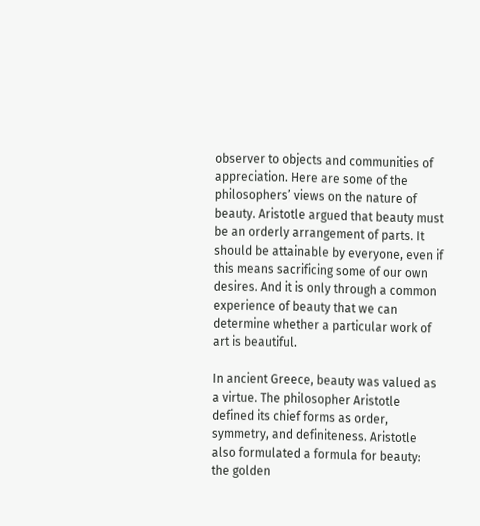observer to objects and communities of appreciation. Here are some of the philosophers’ views on the nature of beauty. Aristotle argued that beauty must be an orderly arrangement of parts. It should be attainable by everyone, even if this means sacrificing some of our own desires. And it is only through a common experience of beauty that we can determine whether a particular work of art is beautiful.

In ancient Greece, beauty was valued as a virtue. The philosopher Aristotle defined its chief forms as order, symmetry, and definiteness. Aristotle also formulated a formula for beauty: the golden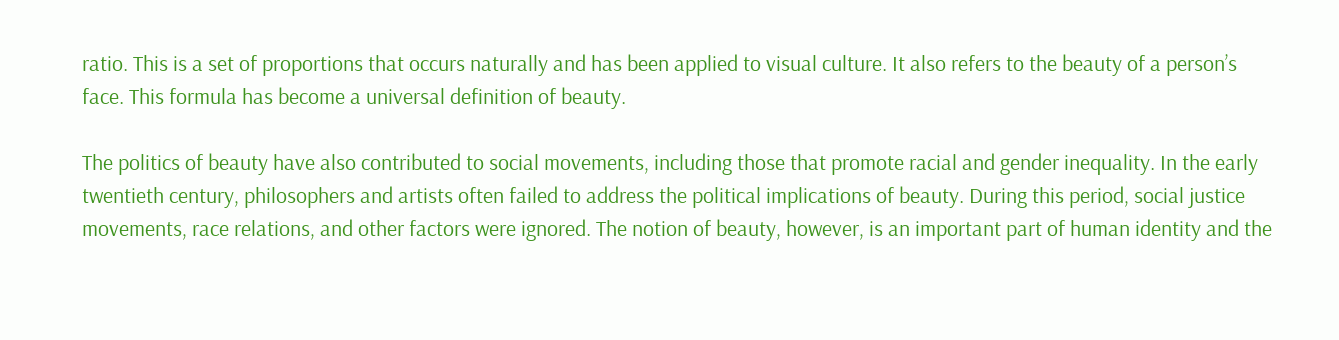ratio. This is a set of proportions that occurs naturally and has been applied to visual culture. It also refers to the beauty of a person’s face. This formula has become a universal definition of beauty.

The politics of beauty have also contributed to social movements, including those that promote racial and gender inequality. In the early twentieth century, philosophers and artists often failed to address the political implications of beauty. During this period, social justice movements, race relations, and other factors were ignored. The notion of beauty, however, is an important part of human identity and the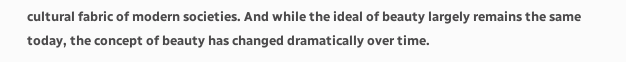cultural fabric of modern societies. And while the ideal of beauty largely remains the same today, the concept of beauty has changed dramatically over time.